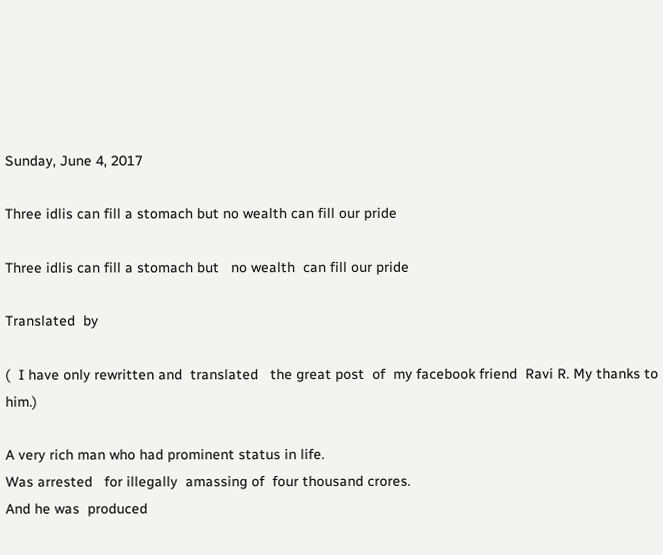Sunday, June 4, 2017

Three idlis can fill a stomach but no wealth can fill our pride

Three idlis can fill a stomach but   no wealth  can fill our pride

Translated  by

(  I have only rewritten and  translated   the great post  of  my facebook friend  Ravi R. My thanks to him.)

A very rich man who had prominent status in life.
Was arrested   for illegally  amassing of  four thousand crores.
And he was  produced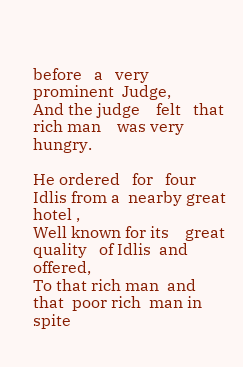before   a   very prominent  Judge,
And the judge    felt   that  rich man    was very hungry.

He ordered   for   four Idlis from a  nearby great hotel ,
Well known for its    great  quality   of Idlis  and offered,
To that rich man  and that  poor rich  man in spite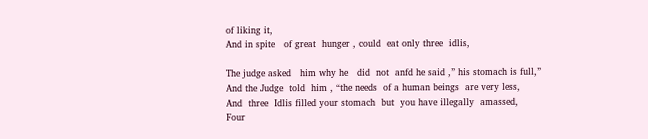of liking it,
And in spite   of great  hunger , could  eat only three  idlis,

The judge asked   him why he   did  not  anfd he said ,” his stomach is full,”
And the Judge  told  him , “the needs  of a human beings  are very less,
And  three  Idlis filled your stomach  but  you have illegally  amassed,
Four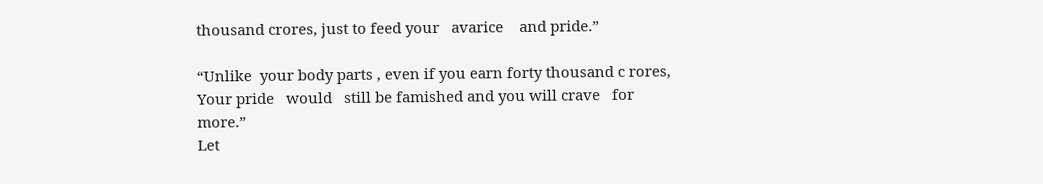thousand crores, just to feed your   avarice    and pride.”

“Unlike  your body parts , even if you earn forty thousand c rores,
Your pride   would   still be famished and you will crave   for more.”
Let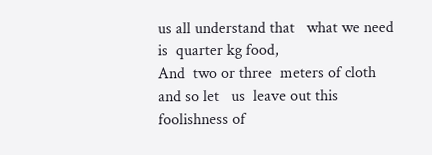us all understand that   what we need  is  quarter kg food,
And  two or three  meters of cloth and so let   us  leave out this foolishness of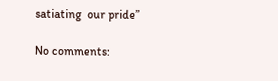satiating  our pride”

No comments: